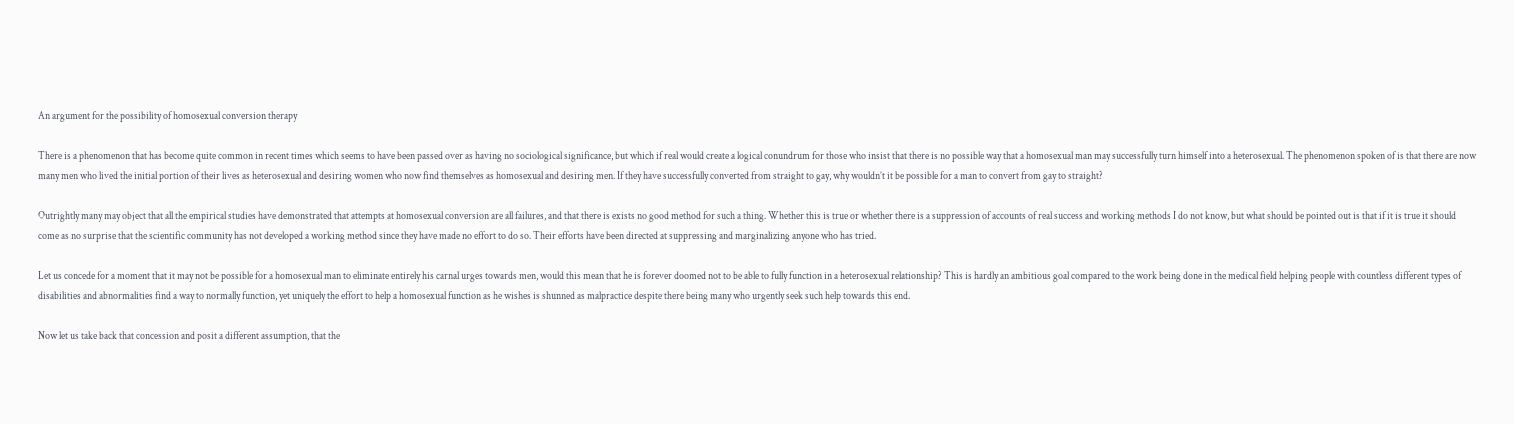An argument for the possibility of homosexual conversion therapy

There is a phenomenon that has become quite common in recent times which seems to have been passed over as having no sociological significance, but which if real would create a logical conundrum for those who insist that there is no possible way that a homosexual man may successfully turn himself into a heterosexual. The phenomenon spoken of is that there are now many men who lived the initial portion of their lives as heterosexual and desiring women who now find themselves as homosexual and desiring men. If they have successfully converted from straight to gay, why wouldn’t it be possible for a man to convert from gay to straight?

Outrightly many may object that all the empirical studies have demonstrated that attempts at homosexual conversion are all failures, and that there is exists no good method for such a thing. Whether this is true or whether there is a suppression of accounts of real success and working methods I do not know, but what should be pointed out is that if it is true it should come as no surprise that the scientific community has not developed a working method since they have made no effort to do so. Their efforts have been directed at suppressing and marginalizing anyone who has tried.

Let us concede for a moment that it may not be possible for a homosexual man to eliminate entirely his carnal urges towards men, would this mean that he is forever doomed not to be able to fully function in a heterosexual relationship? This is hardly an ambitious goal compared to the work being done in the medical field helping people with countless different types of disabilities and abnormalities find a way to normally function, yet uniquely the effort to help a homosexual function as he wishes is shunned as malpractice despite there being many who urgently seek such help towards this end.

Now let us take back that concession and posit a different assumption, that the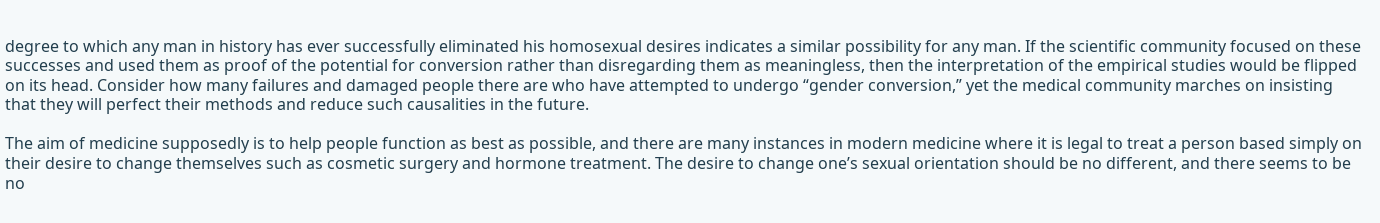degree to which any man in history has ever successfully eliminated his homosexual desires indicates a similar possibility for any man. If the scientific community focused on these successes and used them as proof of the potential for conversion rather than disregarding them as meaningless, then the interpretation of the empirical studies would be flipped on its head. Consider how many failures and damaged people there are who have attempted to undergo “gender conversion,” yet the medical community marches on insisting that they will perfect their methods and reduce such causalities in the future.

The aim of medicine supposedly is to help people function as best as possible, and there are many instances in modern medicine where it is legal to treat a person based simply on their desire to change themselves such as cosmetic surgery and hormone treatment. The desire to change one’s sexual orientation should be no different, and there seems to be no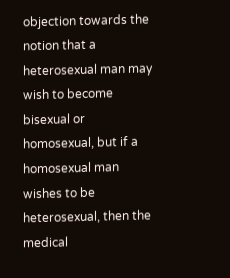objection towards the notion that a heterosexual man may wish to become bisexual or homosexual, but if a homosexual man wishes to be heterosexual, then the medical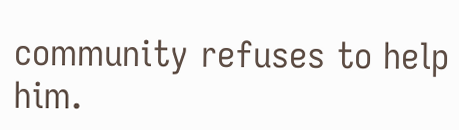community refuses to help him.